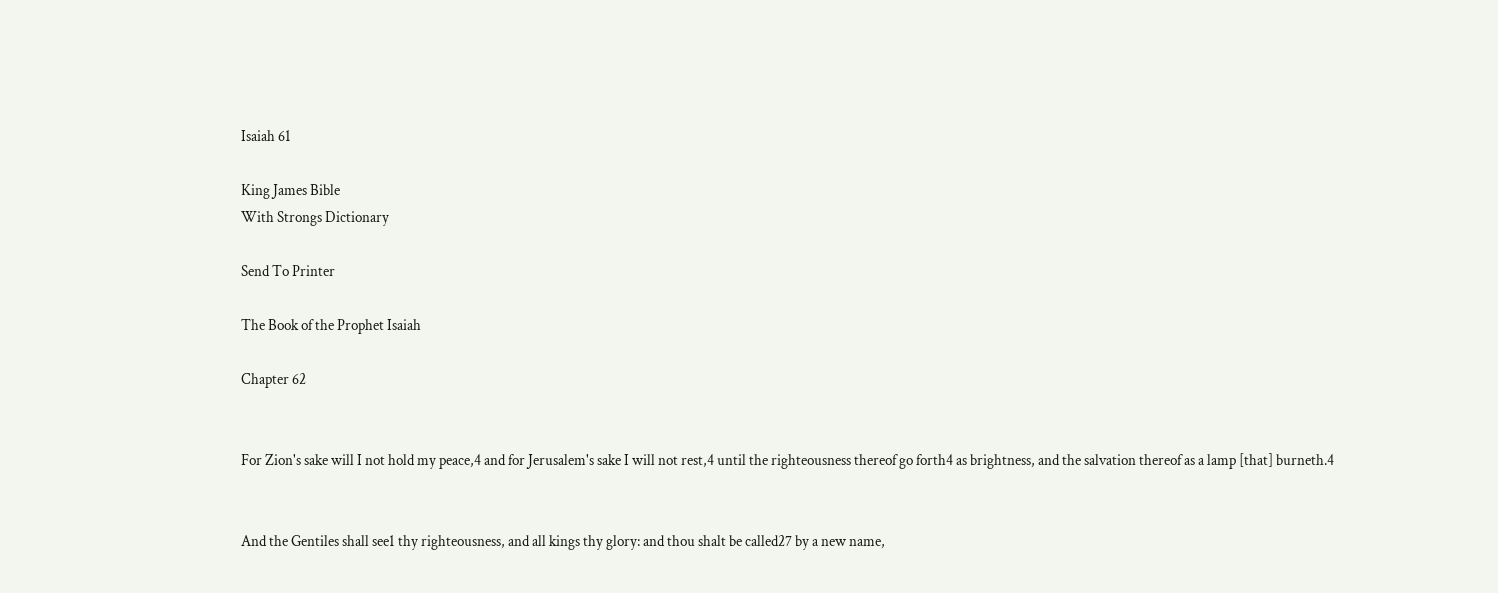Isaiah 61

King James Bible
With Strongs Dictionary

Send To Printer

The Book of the Prophet Isaiah

Chapter 62


For Zion's sake will I not hold my peace,4 and for Jerusalem's sake I will not rest,4 until the righteousness thereof go forth4 as brightness, and the salvation thereof as a lamp [that] burneth.4


And the Gentiles shall see1 thy righteousness, and all kings thy glory: and thou shalt be called27 by a new name,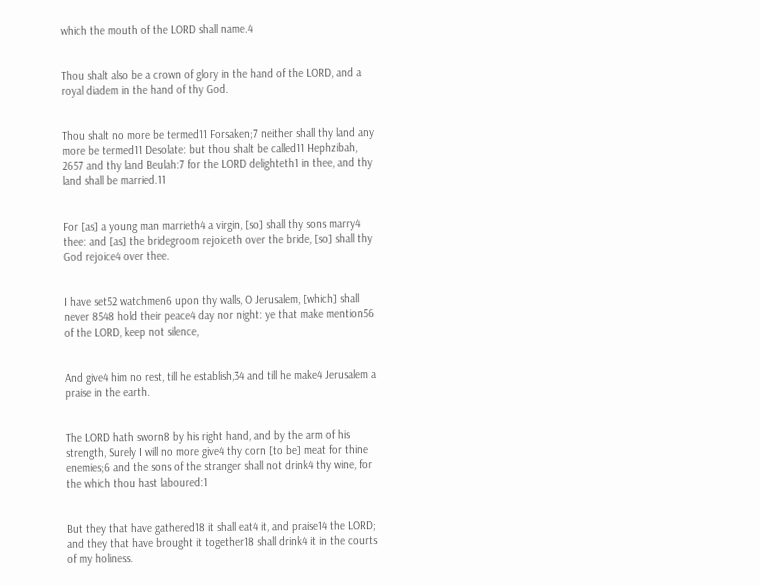which the mouth of the LORD shall name.4


Thou shalt also be a crown of glory in the hand of the LORD, and a royal diadem in the hand of thy God.


Thou shalt no more be termed11 Forsaken;7 neither shall thy land any more be termed11 Desolate: but thou shalt be called11 Hephzibah, 2657 and thy land Beulah:7 for the LORD delighteth1 in thee, and thy land shall be married.11


For [as] a young man marrieth4 a virgin, [so] shall thy sons marry4 thee: and [as] the bridegroom rejoiceth over the bride, [so] shall thy God rejoice4 over thee.


I have set52 watchmen6 upon thy walls, O Jerusalem, [which] shall never 8548 hold their peace4 day nor night: ye that make mention56 of the LORD, keep not silence,


And give4 him no rest, till he establish,34 and till he make4 Jerusalem a praise in the earth.


The LORD hath sworn8 by his right hand, and by the arm of his strength, Surely I will no more give4 thy corn [to be] meat for thine enemies;6 and the sons of the stranger shall not drink4 thy wine, for the which thou hast laboured:1


But they that have gathered18 it shall eat4 it, and praise14 the LORD; and they that have brought it together18 shall drink4 it in the courts of my holiness.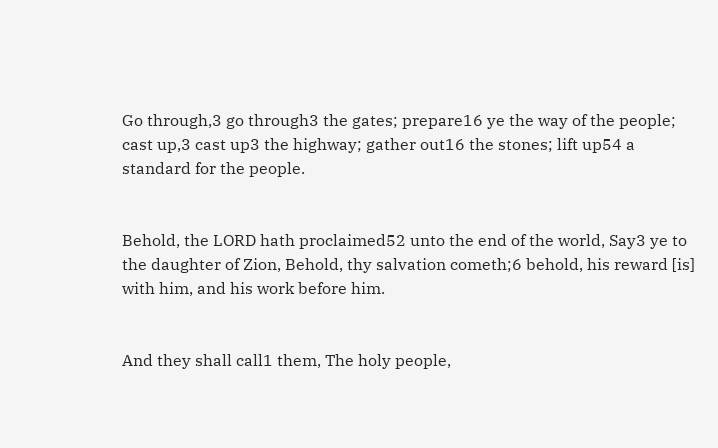Go through,3 go through3 the gates; prepare16 ye the way of the people; cast up,3 cast up3 the highway; gather out16 the stones; lift up54 a standard for the people.


Behold, the LORD hath proclaimed52 unto the end of the world, Say3 ye to the daughter of Zion, Behold, thy salvation cometh;6 behold, his reward [is] with him, and his work before him.


And they shall call1 them, The holy people,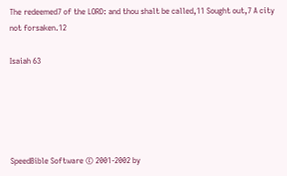The redeemed7 of the LORD: and thou shalt be called,11 Sought out,7 A city not forsaken.12

Isaiah 63





SpeedBible Software © 2001-2002 by